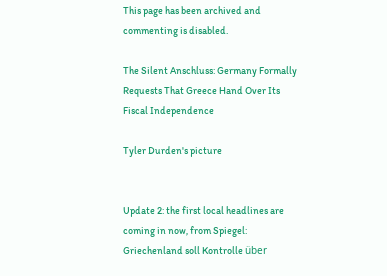This page has been archived and commenting is disabled.

The Silent Anschluss: Germany Formally Requests That Greece Hand Over Its Fiscal Independence

Tyler Durden's picture


Update 2: the first local headlines are coming in now, from Spiegel: Griechenland soll Kontrolle über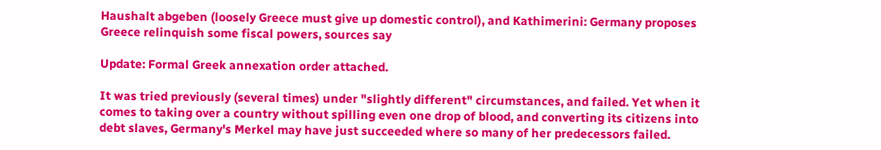Haushalt abgeben (loosely Greece must give up domestic control), and Kathimerini: Germany proposes Greece relinquish some fiscal powers, sources say

Update: Formal Greek annexation order attached.

It was tried previously (several times) under "slightly different" circumstances, and failed. Yet when it comes to taking over a country without spilling even one drop of blood, and converting its citizens into debt slaves, Germany's Merkel may have just succeeded where so many of her predecessors failed.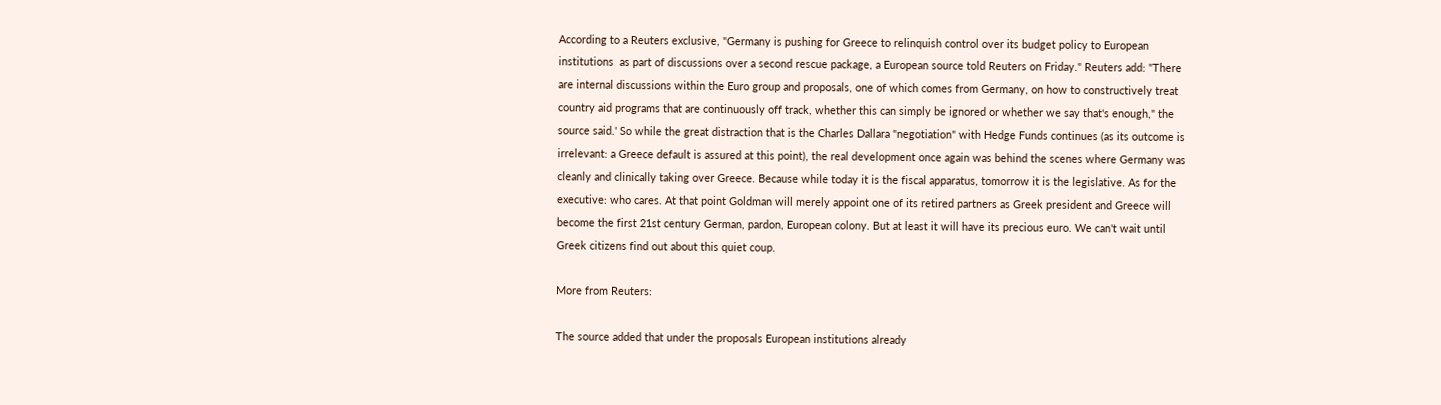According to a Reuters exclusive, "Germany is pushing for Greece to relinquish control over its budget policy to European institutions  as part of discussions over a second rescue package, a European source told Reuters on Friday." Reuters add: "There are internal discussions within the Euro group and proposals, one of which comes from Germany, on how to constructively treat country aid programs that are continuously off track, whether this can simply be ignored or whether we say that's enough," the source said.' So while the great distraction that is the Charles Dallara "negotiation" with Hedge Funds continues (as its outcome is irrelevant: a Greece default is assured at this point), the real development once again was behind the scenes where Germany was cleanly and clinically taking over Greece. Because while today it is the fiscal apparatus, tomorrow it is the legislative. As for the executive: who cares. At that point Goldman will merely appoint one of its retired partners as Greek president and Greece will become the first 21st century German, pardon, European colony. But at least it will have its precious euro. We can't wait until Greek citizens find out about this quiet coup.

More from Reuters:

The source added that under the proposals European institutions already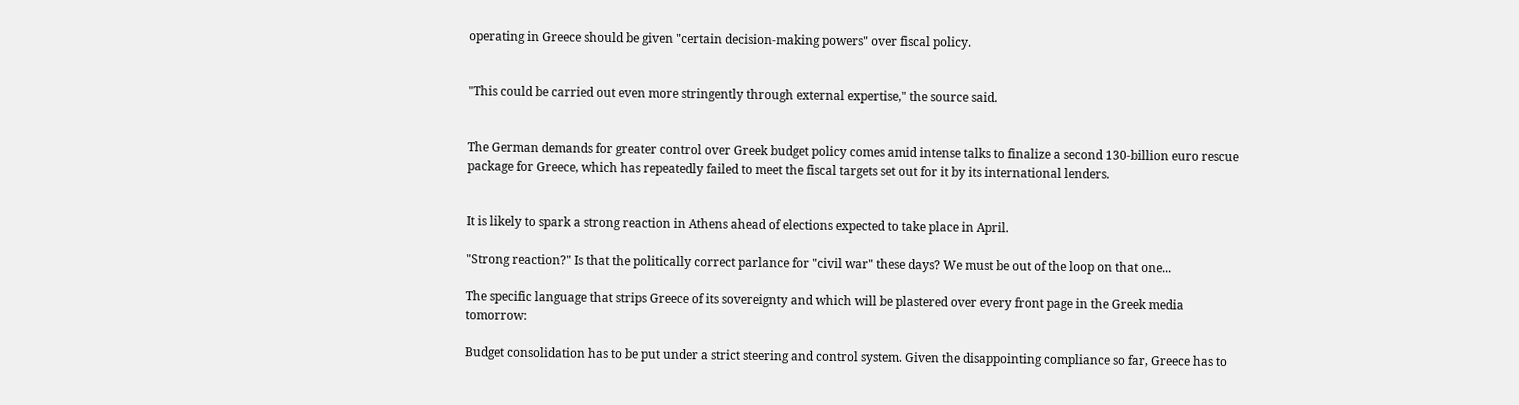operating in Greece should be given "certain decision-making powers" over fiscal policy.


"This could be carried out even more stringently through external expertise," the source said.


The German demands for greater control over Greek budget policy comes amid intense talks to finalize a second 130-billion euro rescue package for Greece, which has repeatedly failed to meet the fiscal targets set out for it by its international lenders.


It is likely to spark a strong reaction in Athens ahead of elections expected to take place in April.

"Strong reaction?" Is that the politically correct parlance for "civil war" these days? We must be out of the loop on that one...

The specific language that strips Greece of its sovereignty and which will be plastered over every front page in the Greek media tomorrow:

Budget consolidation has to be put under a strict steering and control system. Given the disappointing compliance so far, Greece has to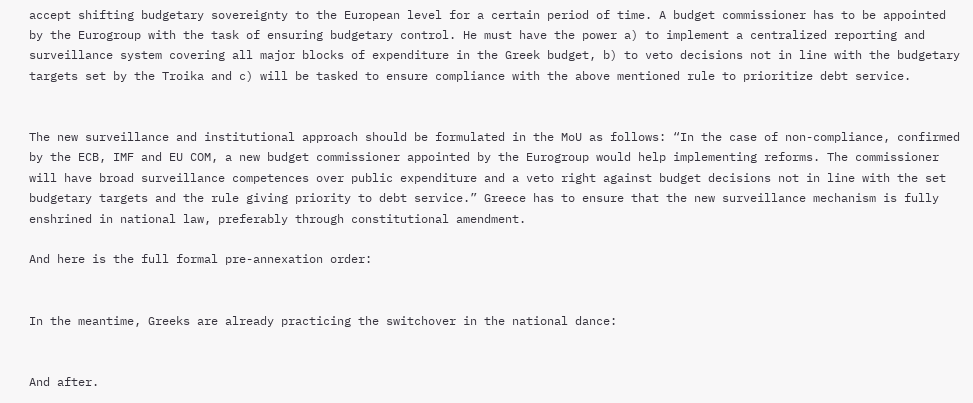accept shifting budgetary sovereignty to the European level for a certain period of time. A budget commissioner has to be appointed by the Eurogroup with the task of ensuring budgetary control. He must have the power a) to implement a centralized reporting and surveillance system covering all major blocks of expenditure in the Greek budget, b) to veto decisions not in line with the budgetary targets set by the Troika and c) will be tasked to ensure compliance with the above mentioned rule to prioritize debt service.


The new surveillance and institutional approach should be formulated in the MoU as follows: “In the case of non-compliance, confirmed by the ECB, IMF and EU COM, a new budget commissioner appointed by the Eurogroup would help implementing reforms. The commissioner will have broad surveillance competences over public expenditure and a veto right against budget decisions not in line with the set budgetary targets and the rule giving priority to debt service.” Greece has to ensure that the new surveillance mechanism is fully enshrined in national law, preferably through constitutional amendment.

And here is the full formal pre-annexation order:


In the meantime, Greeks are already practicing the switchover in the national dance:


And after.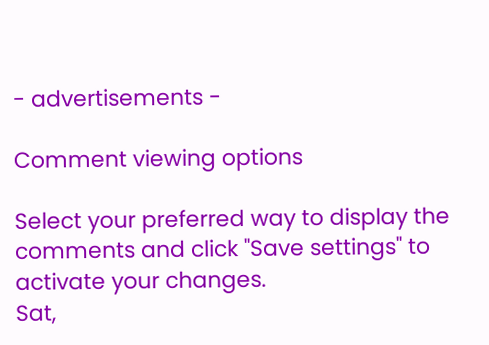- advertisements -

Comment viewing options

Select your preferred way to display the comments and click "Save settings" to activate your changes.
Sat,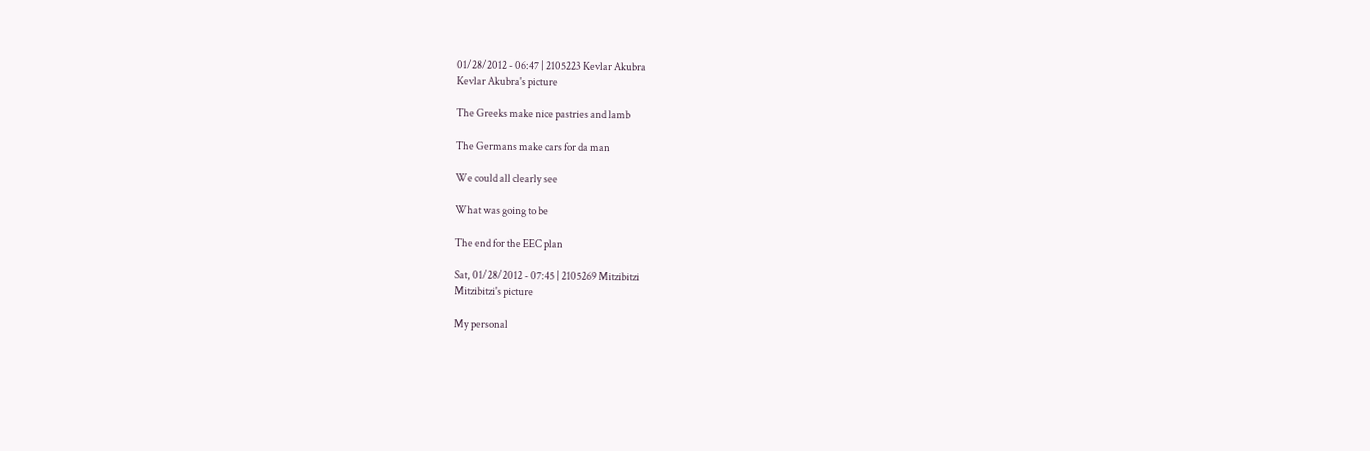01/28/2012 - 06:47 | 2105223 Kevlar Akubra
Kevlar Akubra's picture

The Greeks make nice pastries and lamb

The Germans make cars for da man

We could all clearly see

What was going to be

The end for the EEC plan

Sat, 01/28/2012 - 07:45 | 2105269 Mitzibitzi
Mitzibitzi's picture

My personal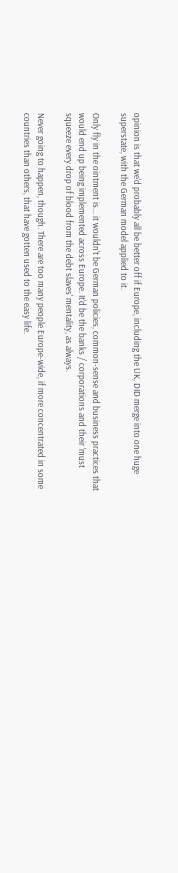opinion is that we'd probably all be better off if Europe, including the UK, DID merge into one huge superstate, with the German model applied to it.

Only fly in the ointment is... it wouldn't be German policies, common-sense and business practices that would end up being implemented across Europe. It'd be the banks / corporations and their 'must squeeze every drop of blood from the debt slaves' mentality, as always.

Never going to happen, though. There are too many people Europe-wide, if more concentrated in some countries than others, that have gotten used to the easy life.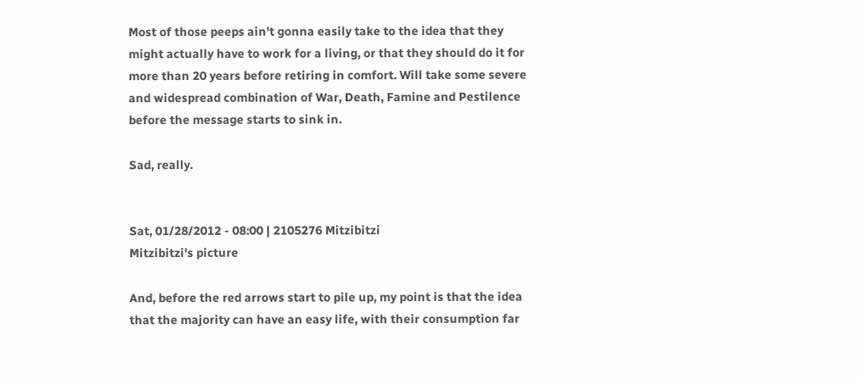Most of those peeps ain't gonna easily take to the idea that they might actually have to work for a living, or that they should do it for more than 20 years before retiring in comfort. Will take some severe and widespread combination of War, Death, Famine and Pestilence before the message starts to sink in.

Sad, really.


Sat, 01/28/2012 - 08:00 | 2105276 Mitzibitzi
Mitzibitzi's picture

And, before the red arrows start to pile up, my point is that the idea that the majority can have an easy life, with their consumption far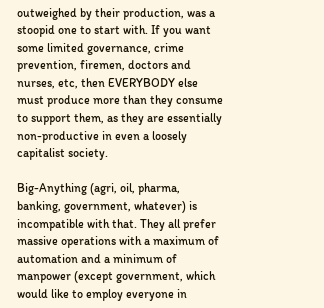outweighed by their production, was a stoopid one to start with. If you want some limited governance, crime prevention, firemen, doctors and nurses, etc, then EVERYBODY else must produce more than they consume to support them, as they are essentially non-productive in even a loosely capitalist society.

Big-Anything (agri, oil, pharma, banking, government, whatever) is incompatible with that. They all prefer massive operations with a maximum of automation and a minimum of manpower (except government, which would like to employ everyone in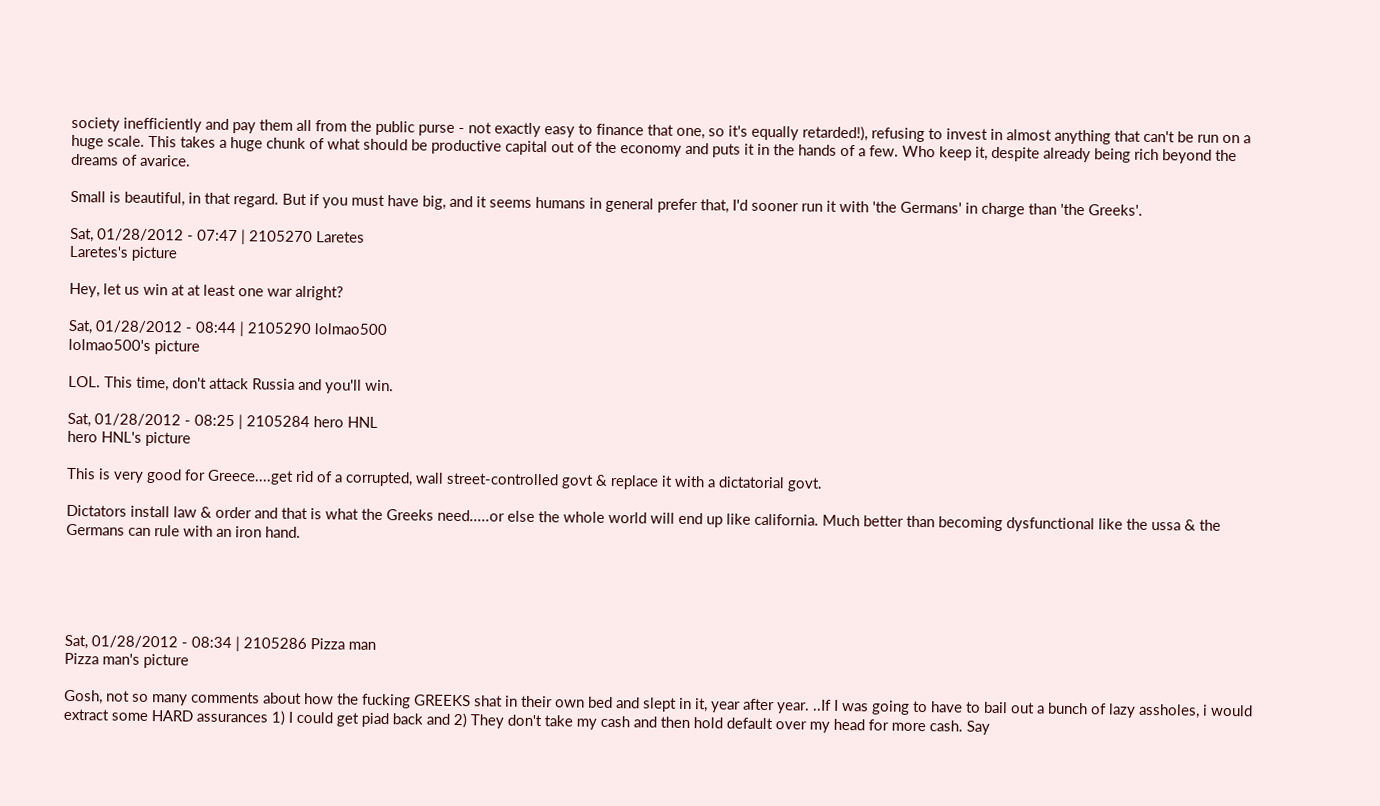society inefficiently and pay them all from the public purse - not exactly easy to finance that one, so it's equally retarded!), refusing to invest in almost anything that can't be run on a huge scale. This takes a huge chunk of what should be productive capital out of the economy and puts it in the hands of a few. Who keep it, despite already being rich beyond the dreams of avarice.

Small is beautiful, in that regard. But if you must have big, and it seems humans in general prefer that, I'd sooner run it with 'the Germans' in charge than 'the Greeks'.

Sat, 01/28/2012 - 07:47 | 2105270 Laretes
Laretes's picture

Hey, let us win at at least one war alright?

Sat, 01/28/2012 - 08:44 | 2105290 lolmao500
lolmao500's picture

LOL. This time, don't attack Russia and you'll win.

Sat, 01/28/2012 - 08:25 | 2105284 hero HNL
hero HNL's picture

This is very good for Greece....get rid of a corrupted, wall street-controlled govt & replace it with a dictatorial govt.

Dictators install law & order and that is what the Greeks need.....or else the whole world will end up like california. Much better than becoming dysfunctional like the ussa & the Germans can rule with an iron hand.





Sat, 01/28/2012 - 08:34 | 2105286 Pizza man
Pizza man's picture

Gosh, not so many comments about how the fucking GREEKS shat in their own bed and slept in it, year after year. ..If I was going to have to bail out a bunch of lazy assholes, i would extract some HARD assurances 1) I could get piad back and 2) They don't take my cash and then hold default over my head for more cash. Say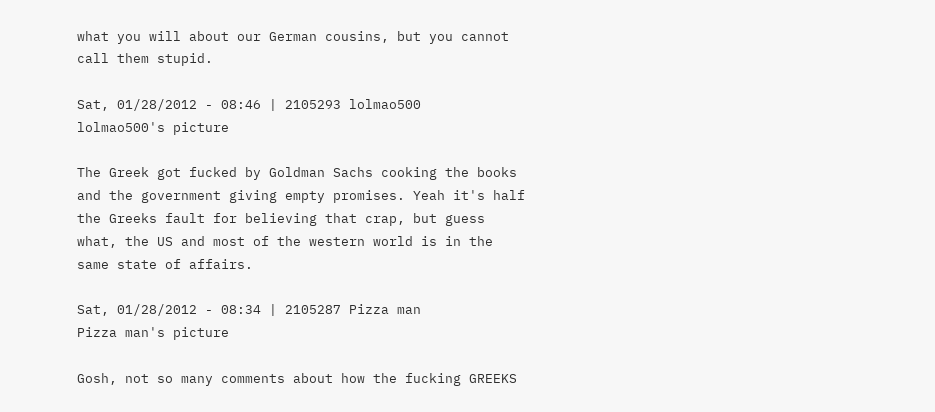what you will about our German cousins, but you cannot call them stupid.

Sat, 01/28/2012 - 08:46 | 2105293 lolmao500
lolmao500's picture

The Greek got fucked by Goldman Sachs cooking the books and the government giving empty promises. Yeah it's half the Greeks fault for believing that crap, but guess what, the US and most of the western world is in the same state of affairs.

Sat, 01/28/2012 - 08:34 | 2105287 Pizza man
Pizza man's picture

Gosh, not so many comments about how the fucking GREEKS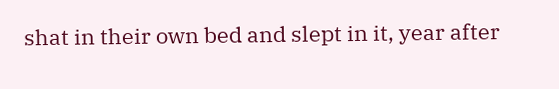shat in their own bed and slept in it, year after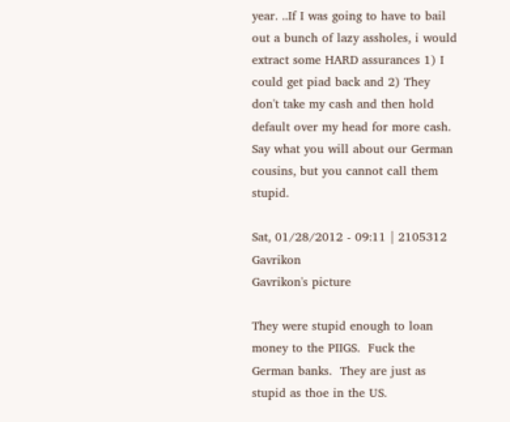year. ..If I was going to have to bail out a bunch of lazy assholes, i would extract some HARD assurances 1) I could get piad back and 2) They don't take my cash and then hold default over my head for more cash. Say what you will about our German cousins, but you cannot call them stupid.

Sat, 01/28/2012 - 09:11 | 2105312 Gavrikon
Gavrikon's picture

They were stupid enough to loan money to the PIIGS.  Fuck the German banks.  They are just as stupid as thoe in the US.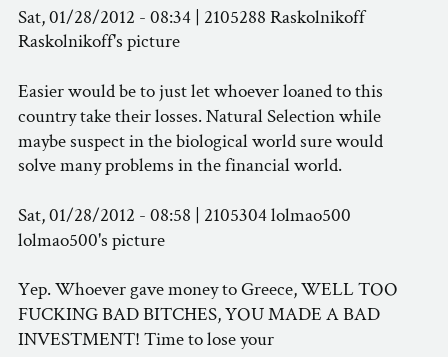Sat, 01/28/2012 - 08:34 | 2105288 Raskolnikoff
Raskolnikoff's picture

Easier would be to just let whoever loaned to this country take their losses. Natural Selection while maybe suspect in the biological world sure would solve many problems in the financial world.

Sat, 01/28/2012 - 08:58 | 2105304 lolmao500
lolmao500's picture

Yep. Whoever gave money to Greece, WELL TOO FUCKING BAD BITCHES, YOU MADE A BAD INVESTMENT! Time to lose your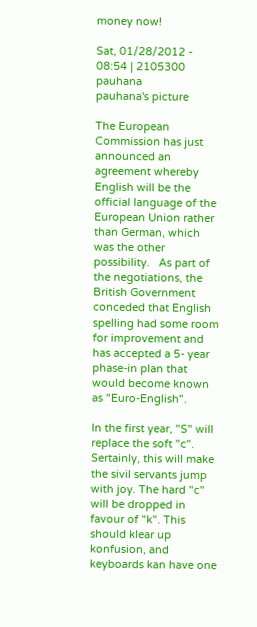money now!

Sat, 01/28/2012 - 08:54 | 2105300 pauhana
pauhana's picture

The European Commission has just announced an agreement whereby English will be the official language of the European Union rather than German, which was the other possibility.   As part of the negotiations, the British Government conceded that English spelling had some room for improvement and has accepted a 5- year phase-in plan that would become known as "Euro-English".

In the first year, "S" will replace the soft "c". Sertainly, this will make the sivil servants jump with joy. The hard "c" will be dropped in favour of "k". This should klear up konfusion, and keyboards kan have one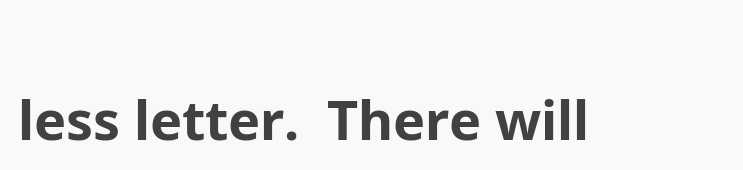less letter.  There will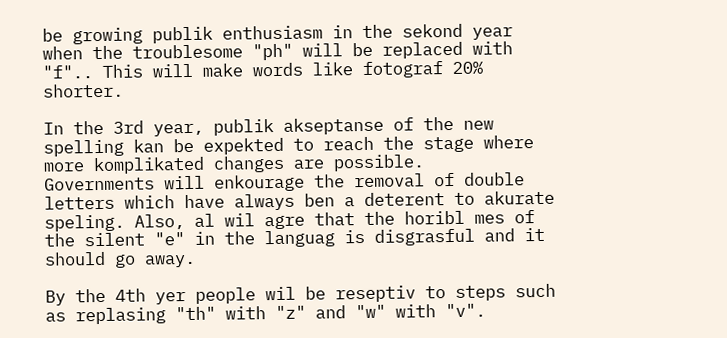be growing publik enthusiasm in the sekond year when the troublesome "ph" will be replaced with "f".. This will make words like fotograf 20% shorter.

In the 3rd year, publik akseptanse of the new spelling kan be expekted to reach the stage where more komplikated changes are possible.   Governments will enkourage the removal of double letters which have always ben a deterent to akurate speling. Also, al wil agre that the horibl mes of the silent "e" in the languag is disgrasful and it should go away.

By the 4th yer people wil be reseptiv to steps such as replasing "th" with "z" and "w" with "v".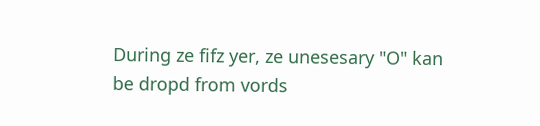During ze fifz yer, ze unesesary "O" kan be dropd from vords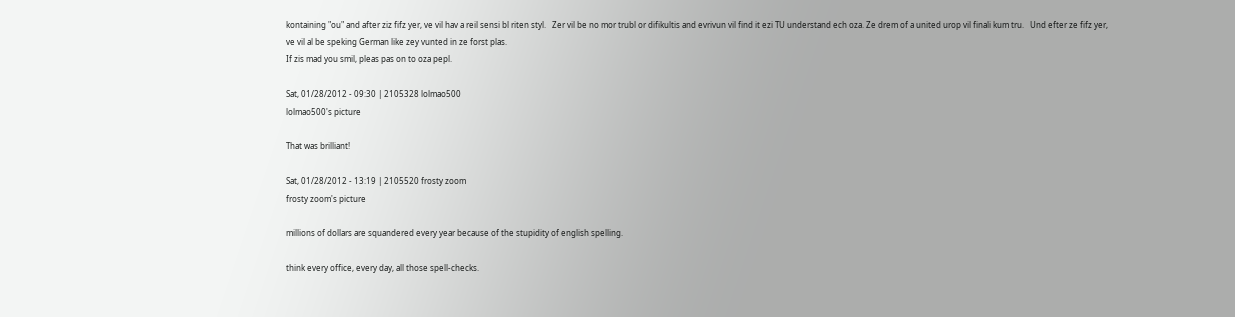kontaining "ou" and after ziz fifz yer, ve vil hav a reil sensi bl riten styl.   Zer vil be no mor trubl or difikultis and evrivun vil find it ezi TU understand ech oza. Ze drem of a united urop vil finali kum tru.   Und efter ze fifz yer, ve vil al be speking German like zey vunted in ze forst plas.
If zis mad you smil, pleas pas on to oza pepl.

Sat, 01/28/2012 - 09:30 | 2105328 lolmao500
lolmao500's picture

That was brilliant!

Sat, 01/28/2012 - 13:19 | 2105520 frosty zoom
frosty zoom's picture

millions of dollars are squandered every year because of the stupidity of english spelling.

think every office, every day, all those spell-checks.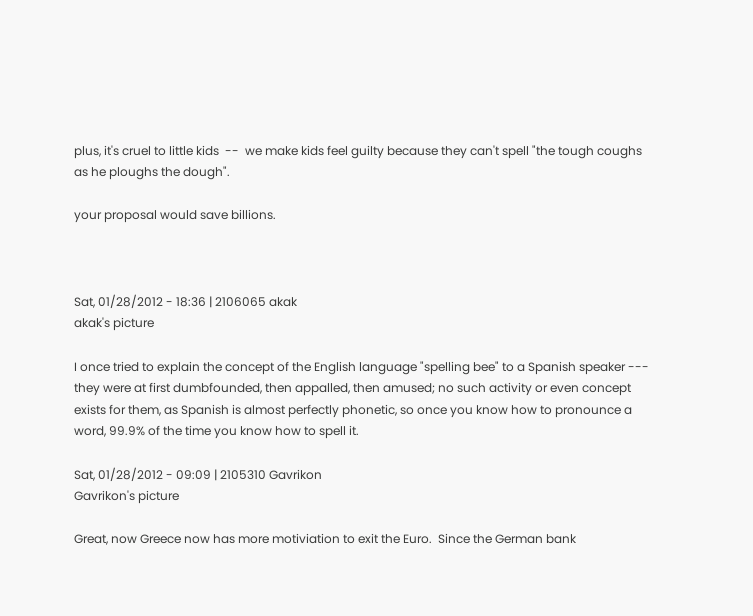plus, it's cruel to little kids  --  we make kids feel guilty because they can't spell "the tough coughs as he ploughs the dough".

your proposal would save billions.



Sat, 01/28/2012 - 18:36 | 2106065 akak
akak's picture

I once tried to explain the concept of the English language "spelling bee" to a Spanish speaker --- they were at first dumbfounded, then appalled, then amused; no such activity or even concept exists for them, as Spanish is almost perfectly phonetic, so once you know how to pronounce a word, 99.9% of the time you know how to spell it.

Sat, 01/28/2012 - 09:09 | 2105310 Gavrikon
Gavrikon's picture

Great, now Greece now has more motiviation to exit the Euro.  Since the German bank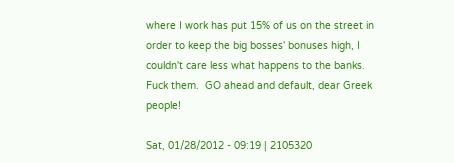where I work has put 15% of us on the street in order to keep the big bosses' bonuses high, I couldn't care less what happens to the banks.  Fuck them.  GO ahead and default, dear Greek people!

Sat, 01/28/2012 - 09:19 | 2105320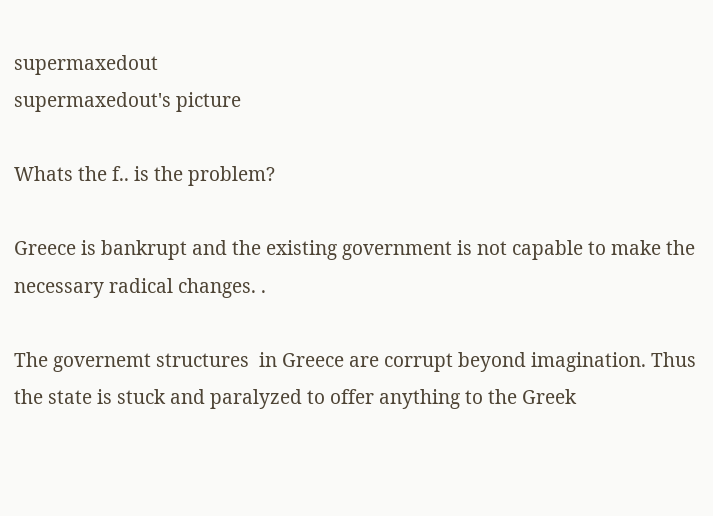supermaxedout
supermaxedout's picture

Whats the f.. is the problem?

Greece is bankrupt and the existing government is not capable to make the necessary radical changes. .

The governemt structures  in Greece are corrupt beyond imagination. Thus the state is stuck and paralyzed to offer anything to the Greek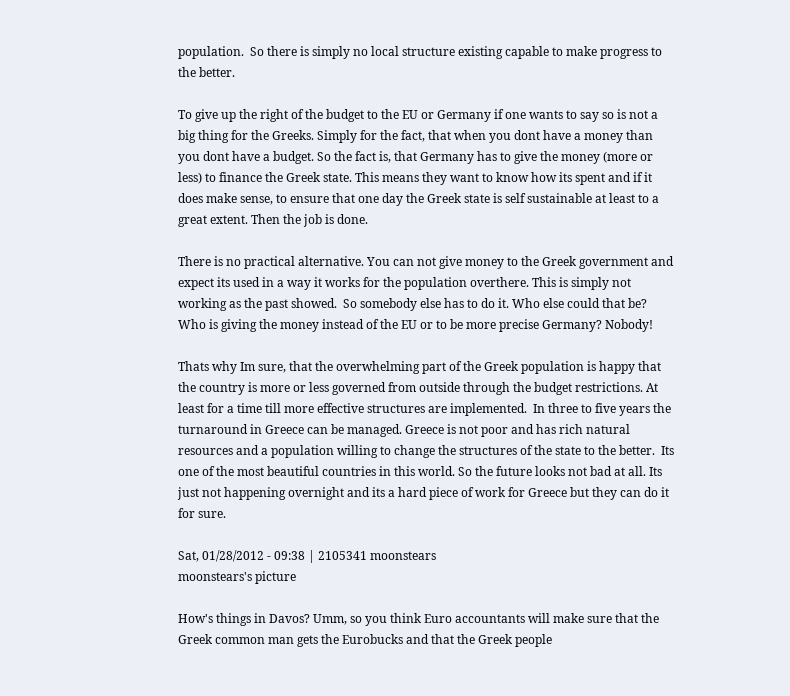population.  So there is simply no local structure existing capable to make progress to the better.

To give up the right of the budget to the EU or Germany if one wants to say so is not a big thing for the Greeks. Simply for the fact, that when you dont have a money than you dont have a budget. So the fact is, that Germany has to give the money (more or less) to finance the Greek state. This means they want to know how its spent and if it does make sense, to ensure that one day the Greek state is self sustainable at least to a great extent. Then the job is done.

There is no practical alternative. You can not give money to the Greek government and expect its used in a way it works for the population overthere. This is simply not working as the past showed.  So somebody else has to do it. Who else could that be? Who is giving the money instead of the EU or to be more precise Germany? Nobody!

Thats why Im sure, that the overwhelming part of the Greek population is happy that the country is more or less governed from outside through the budget restrictions. At least for a time till more effective structures are implemented.  In three to five years the turnaround in Greece can be managed. Greece is not poor and has rich natural resources and a population willing to change the structures of the state to the better.  Its one of the most beautiful countries in this world. So the future looks not bad at all. Its just not happening overnight and its a hard piece of work for Greece but they can do it for sure.

Sat, 01/28/2012 - 09:38 | 2105341 moonstears
moonstears's picture

How's things in Davos? Umm, so you think Euro accountants will make sure that the Greek common man gets the Eurobucks and that the Greek people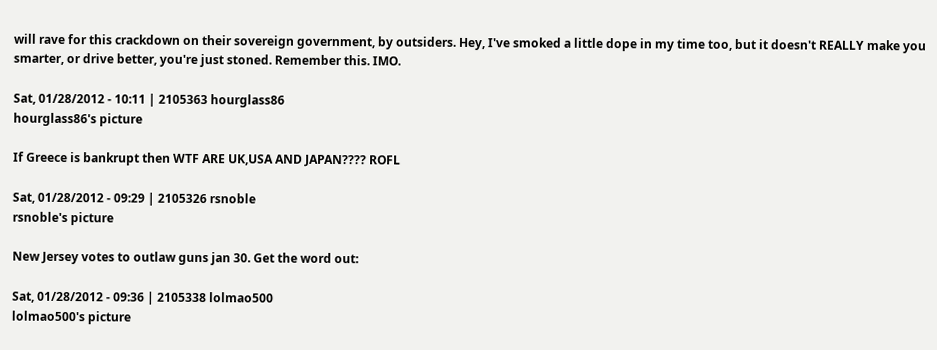will rave for this crackdown on their sovereign government, by outsiders. Hey, I've smoked a little dope in my time too, but it doesn't REALLY make you smarter, or drive better, you're just stoned. Remember this. IMO.

Sat, 01/28/2012 - 10:11 | 2105363 hourglass86
hourglass86's picture

If Greece is bankrupt then WTF ARE UK,USA AND JAPAN???? ROFL

Sat, 01/28/2012 - 09:29 | 2105326 rsnoble
rsnoble's picture

New Jersey votes to outlaw guns jan 30. Get the word out:

Sat, 01/28/2012 - 09:36 | 2105338 lolmao500
lolmao500's picture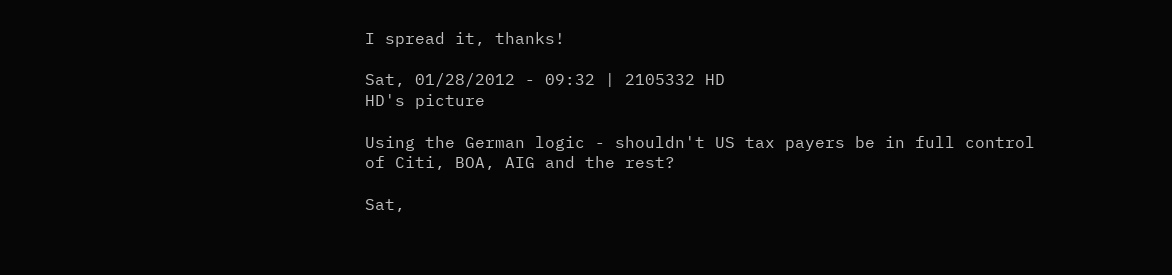I spread it, thanks!

Sat, 01/28/2012 - 09:32 | 2105332 HD
HD's picture

Using the German logic - shouldn't US tax payers be in full control of Citi, BOA, AIG and the rest?

Sat,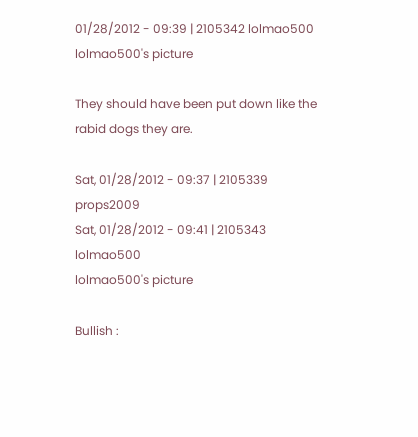01/28/2012 - 09:39 | 2105342 lolmao500
lolmao500's picture

They should have been put down like the rabid dogs they are.

Sat, 01/28/2012 - 09:37 | 2105339 props2009
Sat, 01/28/2012 - 09:41 | 2105343 lolmao500
lolmao500's picture

Bullish :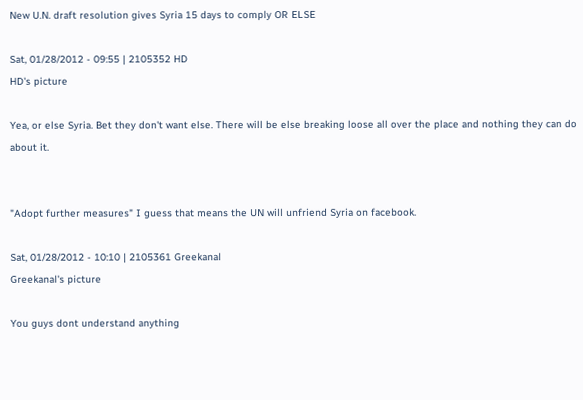New U.N. draft resolution gives Syria 15 days to comply OR ELSE

Sat, 01/28/2012 - 09:55 | 2105352 HD
HD's picture

Yea, or else Syria. Bet they don't want else. There will be else breaking loose all over the place and nothing they can do about it.


"Adopt further measures" I guess that means the UN will unfriend Syria on facebook.

Sat, 01/28/2012 - 10:10 | 2105361 Greekanal
Greekanal's picture

You guys dont understand anything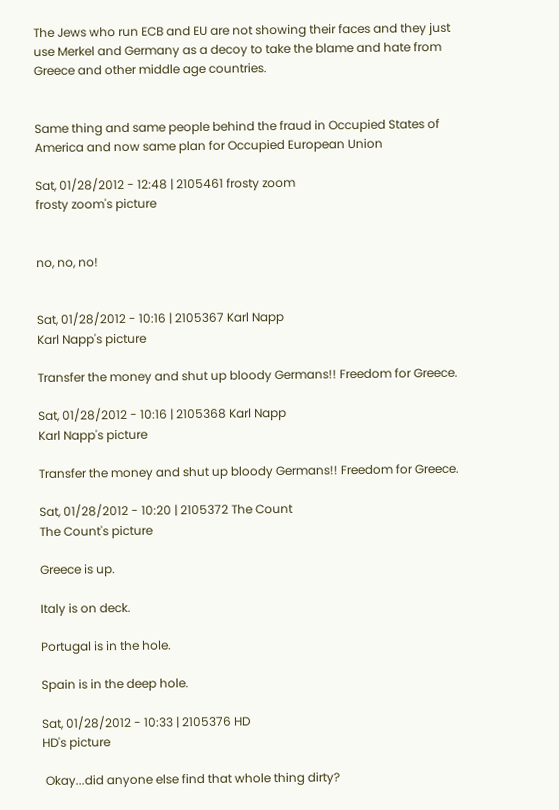The Jews who run ECB and EU are not showing their faces and they just use Merkel and Germany as a decoy to take the blame and hate from Greece and other middle age countries.


Same thing and same people behind the fraud in Occupied States of America and now same plan for Occupied European Union

Sat, 01/28/2012 - 12:48 | 2105461 frosty zoom
frosty zoom's picture


no, no, no!


Sat, 01/28/2012 - 10:16 | 2105367 Karl Napp
Karl Napp's picture

Transfer the money and shut up bloody Germans!! Freedom for Greece.

Sat, 01/28/2012 - 10:16 | 2105368 Karl Napp
Karl Napp's picture

Transfer the money and shut up bloody Germans!! Freedom for Greece.

Sat, 01/28/2012 - 10:20 | 2105372 The Count
The Count's picture

Greece is up.

Italy is on deck.

Portugal is in the hole.

Spain is in the deep hole.

Sat, 01/28/2012 - 10:33 | 2105376 HD
HD's picture

 Okay...did anyone else find that whole thing dirty?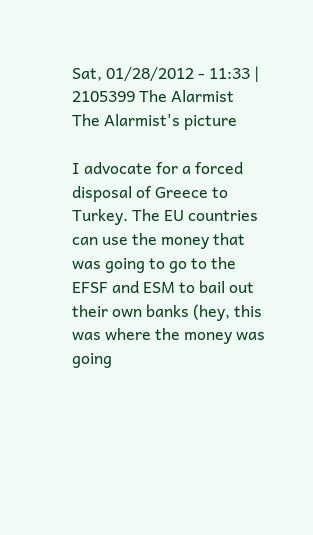Sat, 01/28/2012 - 11:33 | 2105399 The Alarmist
The Alarmist's picture

I advocate for a forced disposal of Greece to Turkey. The EU countries can use the money that was going to go to the EFSF and ESM to bail out their own banks (hey, this was where the money was going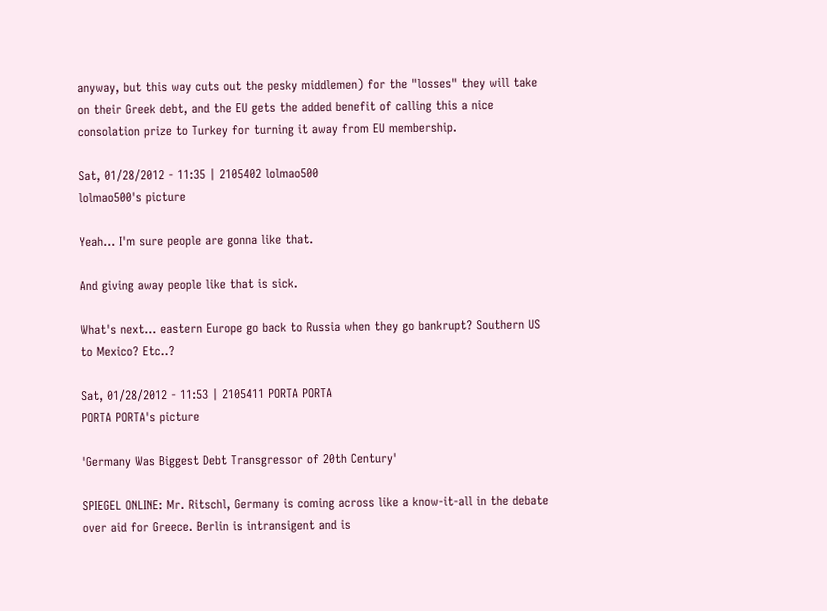anyway, but this way cuts out the pesky middlemen) for the "losses" they will take on their Greek debt, and the EU gets the added benefit of calling this a nice consolation prize to Turkey for turning it away from EU membership.

Sat, 01/28/2012 - 11:35 | 2105402 lolmao500
lolmao500's picture

Yeah... I'm sure people are gonna like that.

And giving away people like that is sick.

What's next... eastern Europe go back to Russia when they go bankrupt? Southern US to Mexico? Etc..?

Sat, 01/28/2012 - 11:53 | 2105411 PORTA PORTA
PORTA PORTA's picture

'Germany Was Biggest Debt Transgressor of 20th Century'

SPIEGEL ONLINE: Mr. Ritschl, Germany is coming across like a know-it-all in the debate over aid for Greece. Berlin is intransigent and is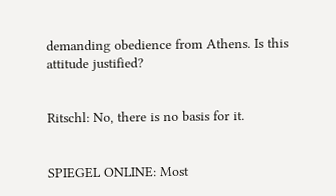demanding obedience from Athens. Is this attitude justified?


Ritschl: No, there is no basis for it.


SPIEGEL ONLINE: Most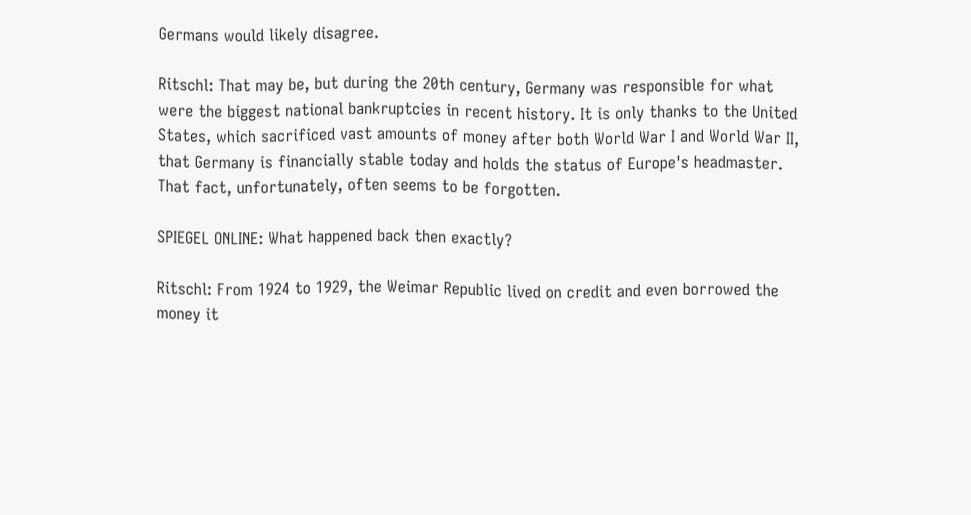Germans would likely disagree.

Ritschl: That may be, but during the 20th century, Germany was responsible for what were the biggest national bankruptcies in recent history. It is only thanks to the United States, which sacrificed vast amounts of money after both World War I and World War II, that Germany is financially stable today and holds the status of Europe's headmaster. That fact, unfortunately, often seems to be forgotten.

SPIEGEL ONLINE: What happened back then exactly?

Ritschl: From 1924 to 1929, the Weimar Republic lived on credit and even borrowed the money it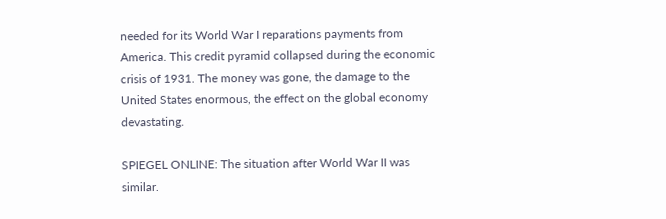needed for its World War I reparations payments from America. This credit pyramid collapsed during the economic crisis of 1931. The money was gone, the damage to the United States enormous, the effect on the global economy devastating.

SPIEGEL ONLINE: The situation after World War II was similar.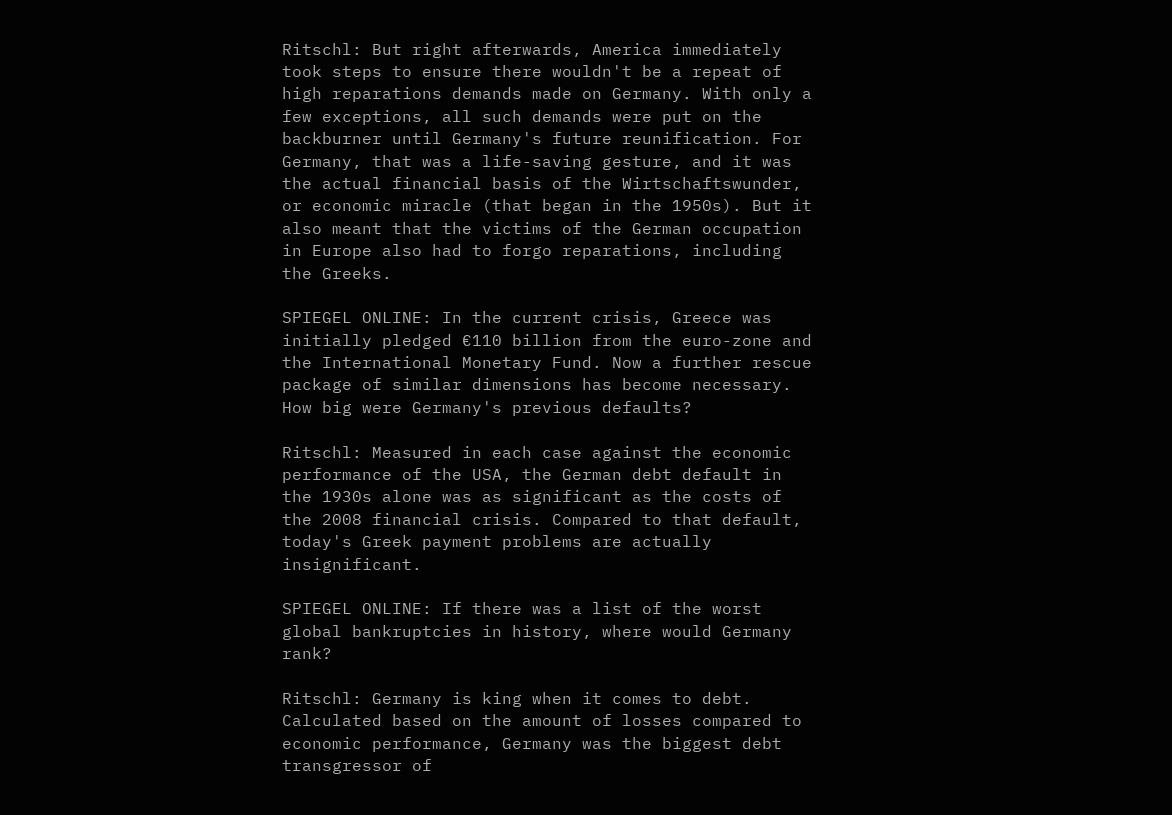Ritschl: But right afterwards, America immediately took steps to ensure there wouldn't be a repeat of high reparations demands made on Germany. With only a few exceptions, all such demands were put on the backburner until Germany's future reunification. For Germany, that was a life-saving gesture, and it was the actual financial basis of the Wirtschaftswunder, or economic miracle (that began in the 1950s). But it also meant that the victims of the German occupation in Europe also had to forgo reparations, including the Greeks.

SPIEGEL ONLINE: In the current crisis, Greece was initially pledged €110 billion from the euro-zone and the International Monetary Fund. Now a further rescue package of similar dimensions has become necessary. How big were Germany's previous defaults?

Ritschl: Measured in each case against the economic performance of the USA, the German debt default in the 1930s alone was as significant as the costs of the 2008 financial crisis. Compared to that default, today's Greek payment problems are actually insignificant.

SPIEGEL ONLINE: If there was a list of the worst global bankruptcies in history, where would Germany rank?

Ritschl: Germany is king when it comes to debt. Calculated based on the amount of losses compared to economic performance, Germany was the biggest debt transgressor of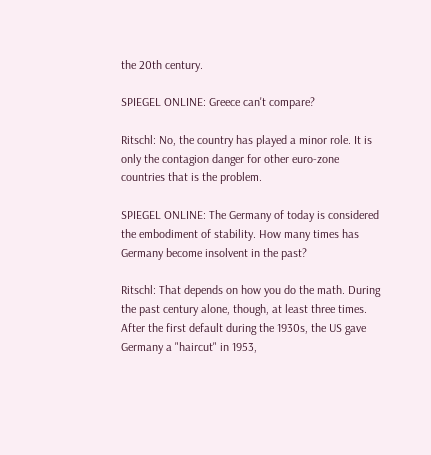the 20th century.

SPIEGEL ONLINE: Greece can't compare?

Ritschl: No, the country has played a minor role. It is only the contagion danger for other euro-zone countries that is the problem.

SPIEGEL ONLINE: The Germany of today is considered the embodiment of stability. How many times has Germany become insolvent in the past?

Ritschl: That depends on how you do the math. During the past century alone, though, at least three times. After the first default during the 1930s, the US gave Germany a "haircut" in 1953,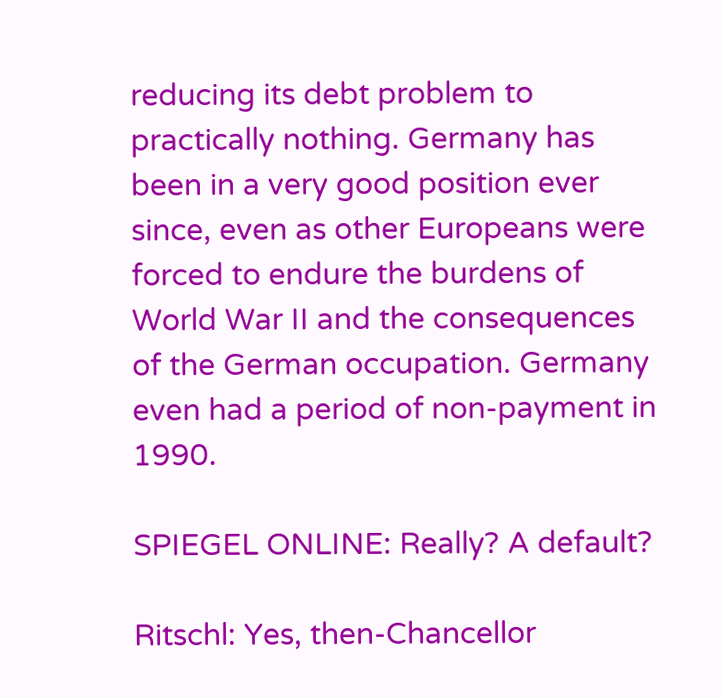reducing its debt problem to practically nothing. Germany has been in a very good position ever since, even as other Europeans were forced to endure the burdens of World War II and the consequences of the German occupation. Germany even had a period of non-payment in 1990.

SPIEGEL ONLINE: Really? A default?

Ritschl: Yes, then-Chancellor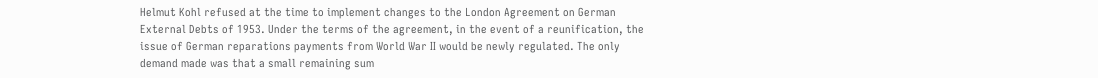Helmut Kohl refused at the time to implement changes to the London Agreement on German External Debts of 1953. Under the terms of the agreement, in the event of a reunification, the issue of German reparations payments from World War II would be newly regulated. The only demand made was that a small remaining sum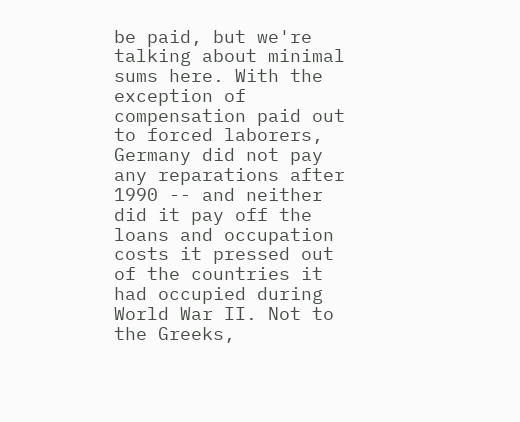be paid, but we're talking about minimal sums here. With the exception of compensation paid out to forced laborers, Germany did not pay any reparations after 1990 -- and neither did it pay off the loans and occupation costs it pressed out of the countries it had occupied during World War II. Not to the Greeks,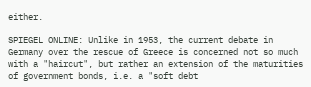either.

SPIEGEL ONLINE: Unlike in 1953, the current debate in Germany over the rescue of Greece is concerned not so much with a "haircut", but rather an extension of the maturities of government bonds, i.e. a "soft debt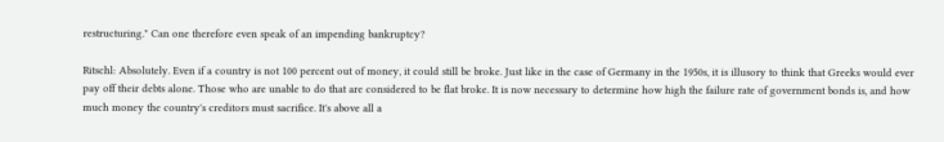restructuring." Can one therefore even speak of an impending bankruptcy?

Ritschl: Absolutely. Even if a country is not 100 percent out of money, it could still be broke. Just like in the case of Germany in the 1950s, it is illusory to think that Greeks would ever pay off their debts alone. Those who are unable to do that are considered to be flat broke. It is now necessary to determine how high the failure rate of government bonds is, and how much money the country's creditors must sacrifice. It's above all a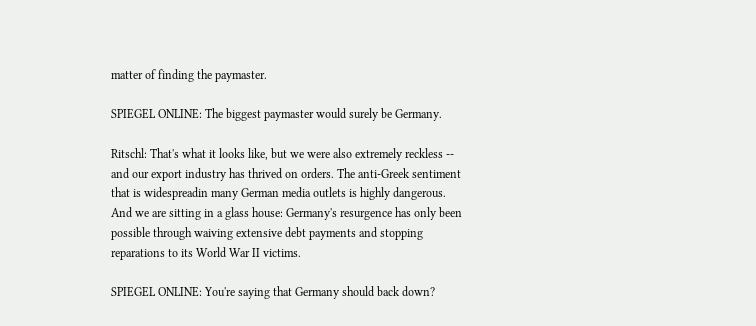matter of finding the paymaster.

SPIEGEL ONLINE: The biggest paymaster would surely be Germany.

Ritschl: That's what it looks like, but we were also extremely reckless -- and our export industry has thrived on orders. The anti-Greek sentiment that is widespreadin many German media outlets is highly dangerous. And we are sitting in a glass house: Germany's resurgence has only been possible through waiving extensive debt payments and stopping reparations to its World War II victims.

SPIEGEL ONLINE: You're saying that Germany should back down?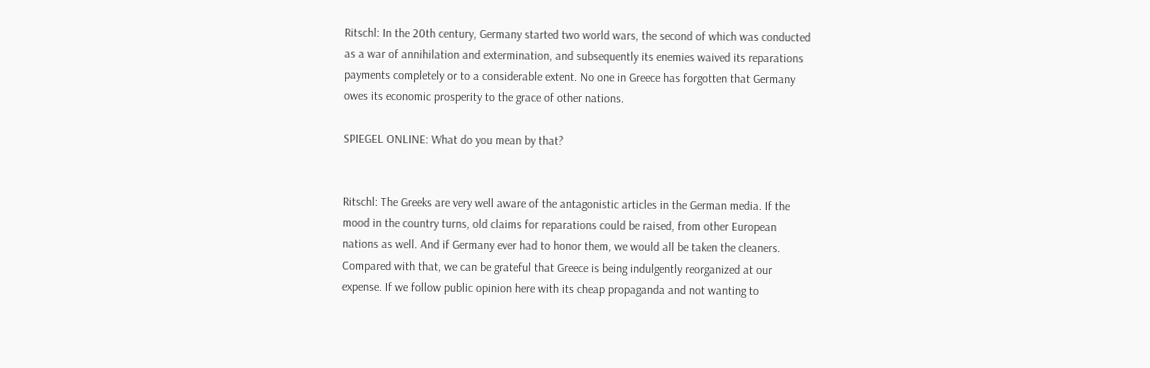Ritschl: In the 20th century, Germany started two world wars, the second of which was conducted as a war of annihilation and extermination, and subsequently its enemies waived its reparations payments completely or to a considerable extent. No one in Greece has forgotten that Germany owes its economic prosperity to the grace of other nations.

SPIEGEL ONLINE: What do you mean by that?


Ritschl: The Greeks are very well aware of the antagonistic articles in the German media. If the mood in the country turns, old claims for reparations could be raised, from other European nations as well. And if Germany ever had to honor them, we would all be taken the cleaners. Compared with that, we can be grateful that Greece is being indulgently reorganized at our expense. If we follow public opinion here with its cheap propaganda and not wanting to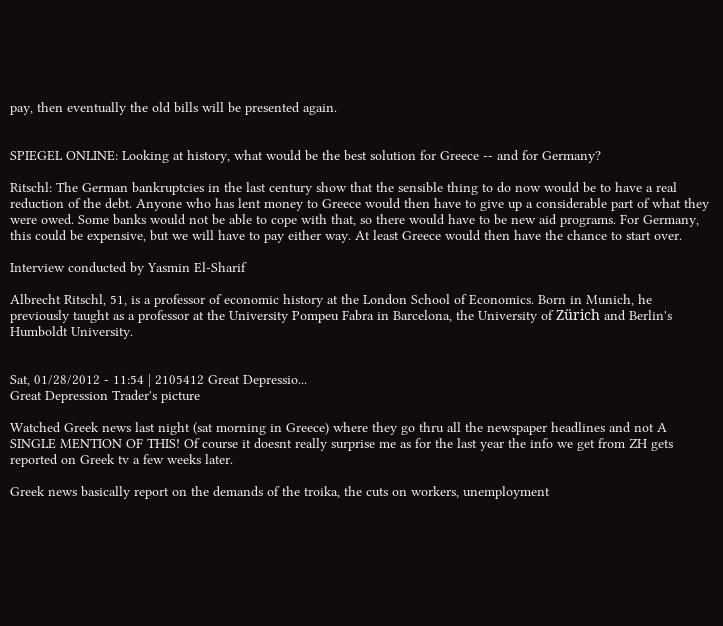pay, then eventually the old bills will be presented again.


SPIEGEL ONLINE: Looking at history, what would be the best solution for Greece -- and for Germany?

Ritschl: The German bankruptcies in the last century show that the sensible thing to do now would be to have a real reduction of the debt. Anyone who has lent money to Greece would then have to give up a considerable part of what they were owed. Some banks would not be able to cope with that, so there would have to be new aid programs. For Germany, this could be expensive, but we will have to pay either way. At least Greece would then have the chance to start over.

Interview conducted by Yasmin El-Sharif

Albrecht Ritschl, 51, is a professor of economic history at the London School of Economics. Born in Munich, he previously taught as a professor at the University Pompeu Fabra in Barcelona, the University of Zürich and Berlin's Humboldt University.


Sat, 01/28/2012 - 11:54 | 2105412 Great Depressio...
Great Depression Trader's picture

Watched Greek news last night (sat morning in Greece) where they go thru all the newspaper headlines and not A SINGLE MENTION OF THIS! Of course it doesnt really surprise me as for the last year the info we get from ZH gets reported on Greek tv a few weeks later.

Greek news basically report on the demands of the troika, the cuts on workers, unemployment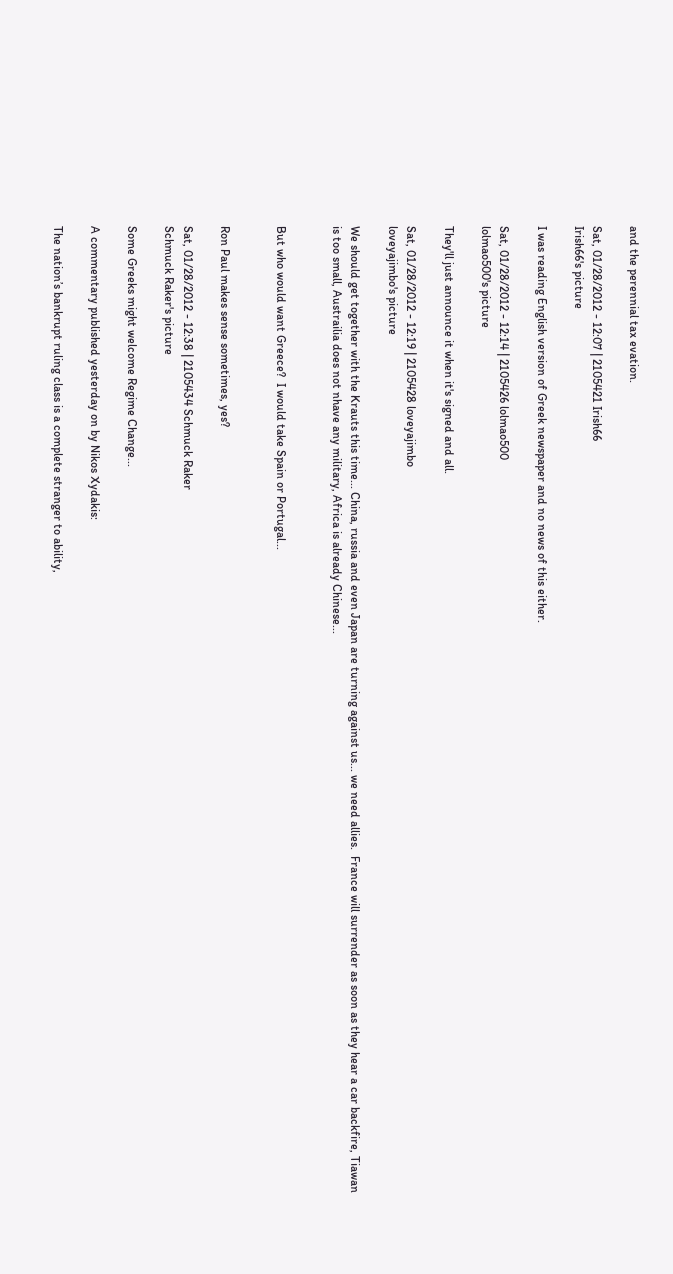and the perennial tax evation.

Sat, 01/28/2012 - 12:07 | 2105421 Irish66
Irish66's picture

I was reading English version of Greek newspaper and no news of this either.

Sat, 01/28/2012 - 12:14 | 2105426 lolmao500
lolmao500's picture

They'll just announce it when it's signed and all.

Sat, 01/28/2012 - 12:19 | 2105428 loveyajimbo
loveyajimbo's picture

We should get together with the Krauts this time... China, russia and even Japan are turning against us... we need allies.  France will surrender as soon as they hear a car backfire, Tiawan is too small, Austrailia does not nhave any military, Africa is already Chinese...


But who would want Greece?  I would take Spain or Portugal...


Ron Paul makes sense sometimes, yes?

Sat, 01/28/2012 - 12:38 | 2105434 Schmuck Raker
Schmuck Raker's picture

Some Greeks might welcome Regime Change...

A commentary published yesterday on by Nikos Xydakis:

The nation’s bankrupt ruling class is a complete stranger to ability,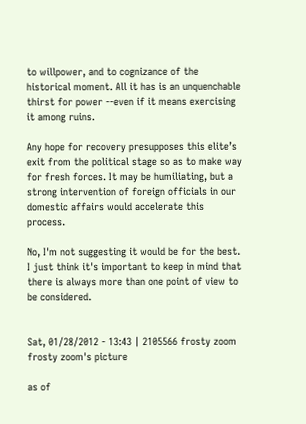to willpower, and to cognizance of the historical moment. All it has is an unquenchable thirst for power --even if it means exercising it among ruins.

Any hope for recovery presupposes this elite’s exit from the political stage so as to make way for fresh forces. It may be humiliating, but a strong intervention of foreign officials in our domestic affairs would accelerate this process.

No, I'm not suggesting it would be for the best. I just think it's important to keep in mind that there is always more than one point of view to be considered.


Sat, 01/28/2012 - 13:43 | 2105566 frosty zoom
frosty zoom's picture

as of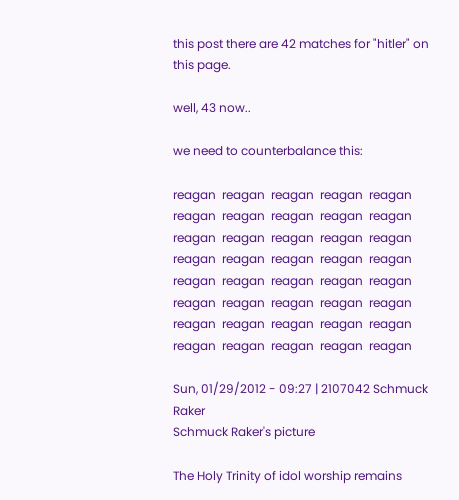this post there are 42 matches for "hitler" on this page.

well, 43 now..

we need to counterbalance this:

reagan  reagan  reagan  reagan  reagan  reagan  reagan  reagan  reagan  reagan  reagan  reagan  reagan  reagan  reagan  reagan  reagan  reagan  reagan  reagan  reagan  reagan  reagan  reagan  reagan  reagan  reagan  reagan  reagan  reagan  reagan  reagan  reagan  reagan  reagan  reagan  reagan  reagan  reagan  reagan

Sun, 01/29/2012 - 09:27 | 2107042 Schmuck Raker
Schmuck Raker's picture

The Holy Trinity of idol worship remains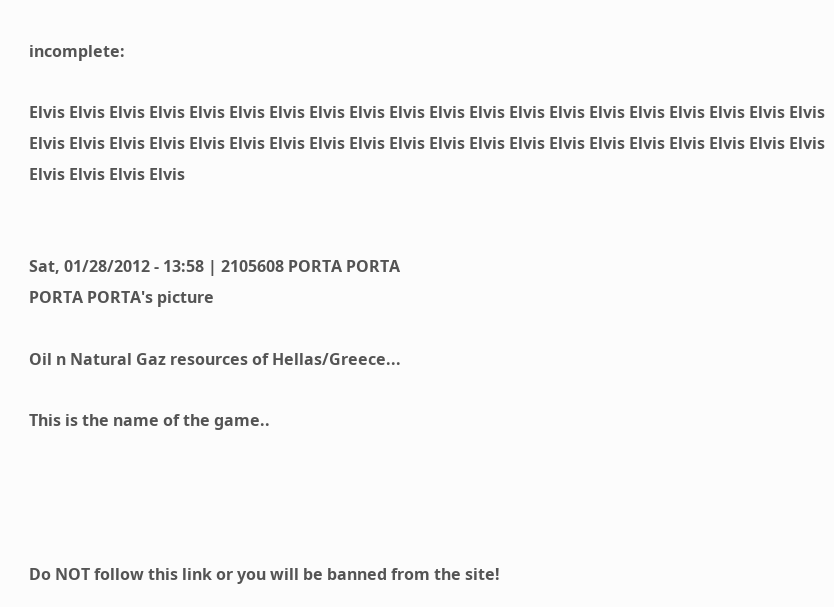incomplete:

Elvis Elvis Elvis Elvis Elvis Elvis Elvis Elvis Elvis Elvis Elvis Elvis Elvis Elvis Elvis Elvis Elvis Elvis Elvis Elvis Elvis Elvis Elvis Elvis Elvis Elvis Elvis Elvis Elvis Elvis Elvis Elvis Elvis Elvis Elvis Elvis Elvis Elvis Elvis Elvis Elvis Elvis Elvis Elvis


Sat, 01/28/2012 - 13:58 | 2105608 PORTA PORTA
PORTA PORTA's picture

Oil n Natural Gaz resources of Hellas/Greece...

This is the name of the game..




Do NOT follow this link or you will be banned from the site!